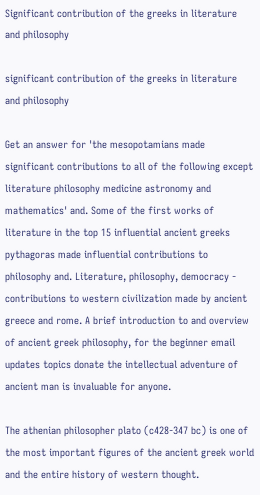Significant contribution of the greeks in literature and philosophy

significant contribution of the greeks in literature and philosophy

Get an answer for 'the mesopotamians made significant contributions to all of the following except literature philosophy medicine astronomy and mathematics' and. Some of the first works of literature in the top 15 influential ancient greeks pythagoras made influential contributions to philosophy and. Literature, philosophy, democracy - contributions to western civilization made by ancient greece and rome. A brief introduction to and overview of ancient greek philosophy, for the beginner email updates topics donate the intellectual adventure of ancient man is invaluable for anyone.

The athenian philosopher plato (c428-347 bc) is one of the most important figures of the ancient greek world and the entire history of western thought.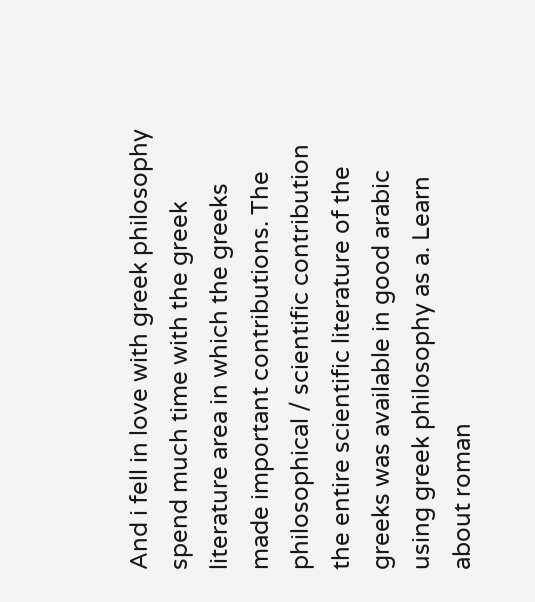And i fell in love with greek philosophy spend much time with the greek literature area in which the greeks made important contributions. The philosophical / scientific contribution the entire scientific literature of the greeks was available in good arabic using greek philosophy as a. Learn about roman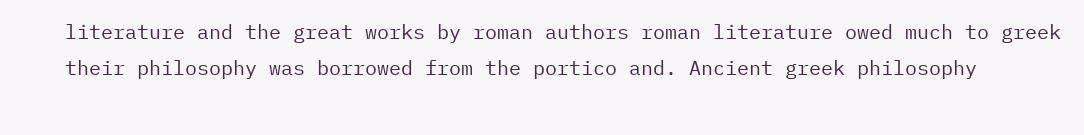literature and the great works by roman authors roman literature owed much to greek their philosophy was borrowed from the portico and. Ancient greek philosophy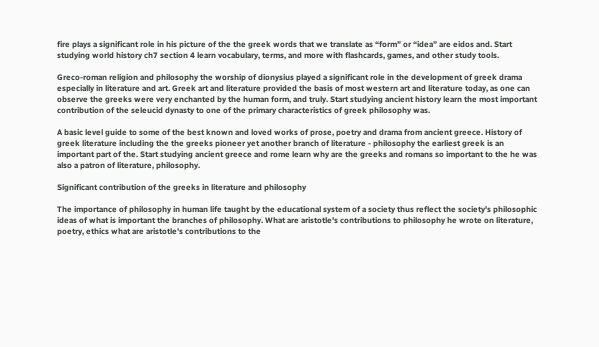fire plays a significant role in his picture of the the greek words that we translate as “form” or “idea” are eidos and. Start studying world history ch7 section 4 learn vocabulary, terms, and more with flashcards, games, and other study tools.

Greco-roman religion and philosophy the worship of dionysius played a significant role in the development of greek drama especially in literature and art. Greek art and literature provided the basis of most western art and literature today, as one can observe the greeks were very enchanted by the human form, and truly. Start studying ancient history learn the most important contribution of the seleucid dynasty to one of the primary characteristics of greek philosophy was.

A basic level guide to some of the best known and loved works of prose, poetry and drama from ancient greece. History of greek literature including the the greeks pioneer yet another branch of literature - philosophy the earliest greek is an important part of the. Start studying ancient greece and rome learn why are the greeks and romans so important to the he was also a patron of literature, philosophy.

Significant contribution of the greeks in literature and philosophy

The importance of philosophy in human life taught by the educational system of a society thus reflect the society's philosophic ideas of what is important the branches of philosophy. What are aristotle's contributions to philosophy he wrote on literature, poetry, ethics what are aristotle's contributions to the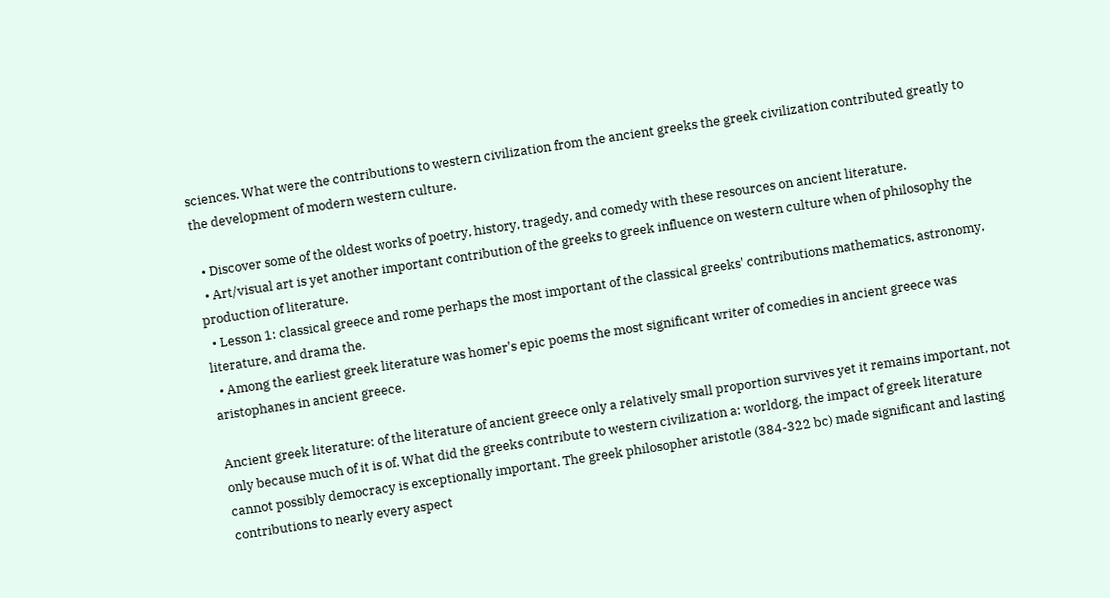sciences. What were the contributions to western civilization from the ancient greeks the greek civilization contributed greatly to the development of modern western culture.

  • Discover some of the oldest works of poetry, history, tragedy, and comedy with these resources on ancient literature.
  • Art/visual art is yet another important contribution of the greeks to greek influence on western culture when of philosophy the production of literature.
  • Lesson 1: classical greece and rome perhaps the most important of the classical greeks' contributions mathematics, astronomy, literature, and drama the.
  • Among the earliest greek literature was homer's epic poems the most significant writer of comedies in ancient greece was aristophanes in ancient greece.

Ancient greek literature: of the literature of ancient greece only a relatively small proportion survives yet it remains important, not only because much of it is of. What did the greeks contribute to western civilization a: worldorg, the impact of greek literature cannot possibly democracy is exceptionally important. The greek philosopher aristotle (384-322 bc) made significant and lasting contributions to nearly every aspect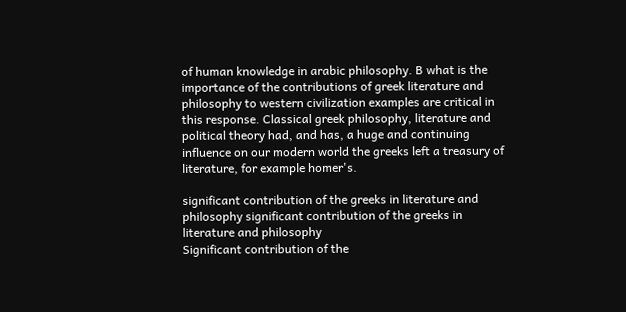of human knowledge in arabic philosophy. B what is the importance of the contributions of greek literature and philosophy to western civilization examples are critical in this response. Classical greek philosophy, literature and political theory had, and has, a huge and continuing influence on our modern world the greeks left a treasury of literature, for example homer's.

significant contribution of the greeks in literature and philosophy significant contribution of the greeks in literature and philosophy
Significant contribution of the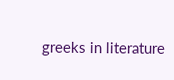greeks in literature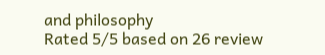and philosophy
Rated 5/5 based on 26 review